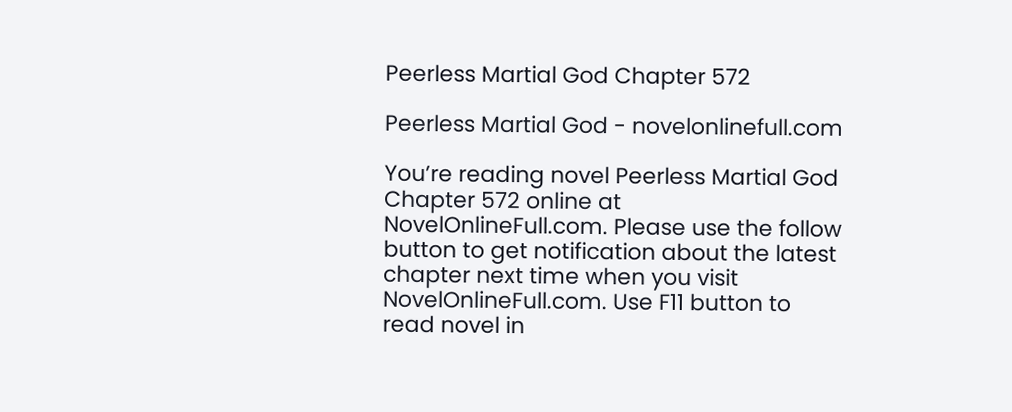Peerless Martial God Chapter 572

Peerless Martial God - novelonlinefull.com

You’re reading novel Peerless Martial God Chapter 572 online at NovelOnlineFull.com. Please use the follow button to get notification about the latest chapter next time when you visit NovelOnlineFull.com. Use F11 button to read novel in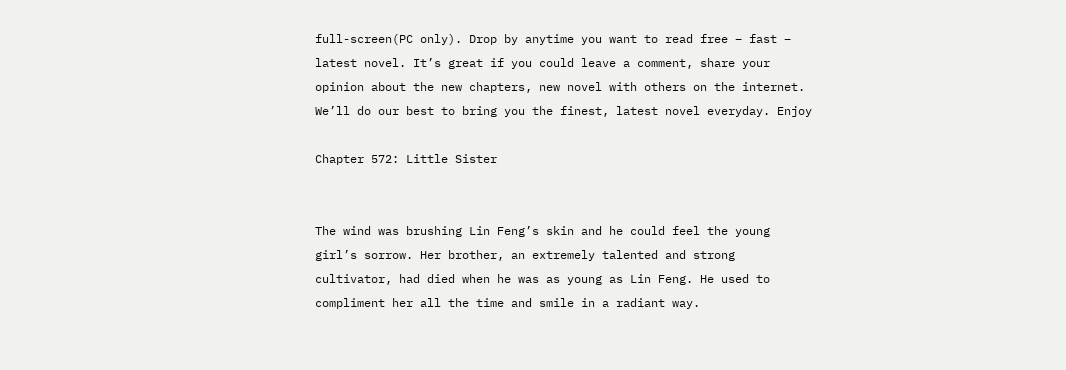full-screen(PC only). Drop by anytime you want to read free – fast – latest novel. It’s great if you could leave a comment, share your opinion about the new chapters, new novel with others on the internet. We’ll do our best to bring you the finest, latest novel everyday. Enjoy

Chapter 572: Little Sister


The wind was brushing Lin Feng’s skin and he could feel the young girl’s sorrow. Her brother, an extremely talented and strong cultivator, had died when he was as young as Lin Feng. He used to compliment her all the time and smile in a radiant way.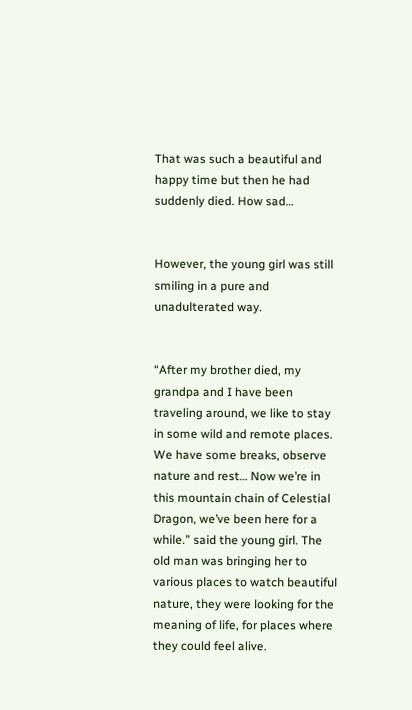That was such a beautiful and happy time but then he had suddenly died. How sad…


However, the young girl was still smiling in a pure and unadulterated way.


“After my brother died, my grandpa and I have been traveling around, we like to stay in some wild and remote places. We have some breaks, observe nature and rest… Now we’re in this mountain chain of Celestial Dragon, we’ve been here for a while.” said the young girl. The old man was bringing her to various places to watch beautiful nature, they were looking for the meaning of life, for places where they could feel alive.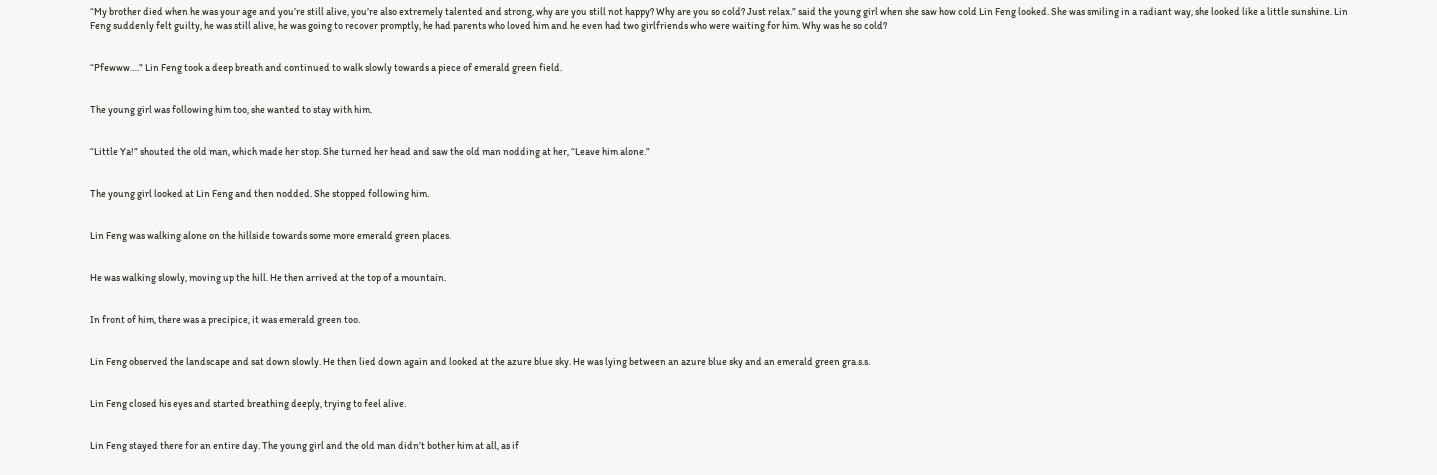“My brother died when he was your age and you’re still alive, you’re also extremely talented and strong, why are you still not happy? Why are you so cold? Just relax.” said the young girl when she saw how cold Lin Feng looked. She was smiling in a radiant way, she looked like a little sunshine. Lin Feng suddenly felt guilty, he was still alive, he was going to recover promptly, he had parents who loved him and he even had two girlfriends who were waiting for him. Why was he so cold?


“Pfewww….” Lin Feng took a deep breath and continued to walk slowly towards a piece of emerald green field.


The young girl was following him too, she wanted to stay with him.


“Little Ya!” shouted the old man, which made her stop. She turned her head and saw the old man nodding at her, “Leave him alone.”


The young girl looked at Lin Feng and then nodded. She stopped following him.


Lin Feng was walking alone on the hillside towards some more emerald green places.


He was walking slowly, moving up the hill. He then arrived at the top of a mountain.


In front of him, there was a precipice, it was emerald green too.


Lin Feng observed the landscape and sat down slowly. He then lied down again and looked at the azure blue sky. He was lying between an azure blue sky and an emerald green gra.s.s.


Lin Feng closed his eyes and started breathing deeply, trying to feel alive.


Lin Feng stayed there for an entire day. The young girl and the old man didn’t bother him at all, as if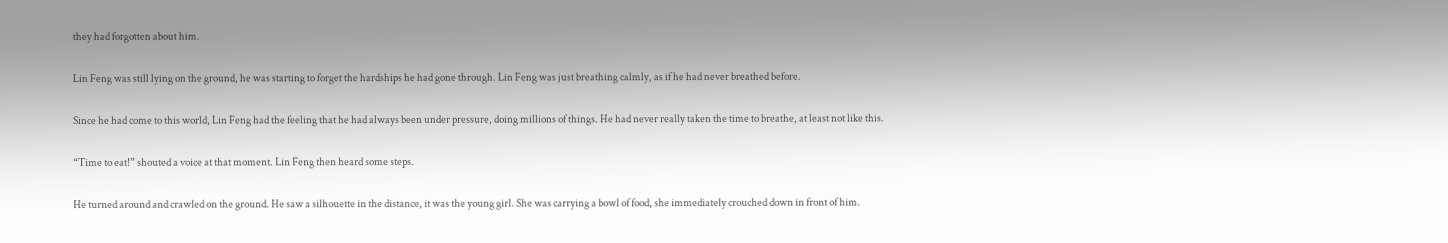they had forgotten about him.


Lin Feng was still lying on the ground, he was starting to forget the hardships he had gone through. Lin Feng was just breathing calmly, as if he had never breathed before.


Since he had come to this world, Lin Feng had the feeling that he had always been under pressure, doing millions of things. He had never really taken the time to breathe, at least not like this.


“Time to eat!” shouted a voice at that moment. Lin Feng then heard some steps.


He turned around and crawled on the ground. He saw a silhouette in the distance, it was the young girl. She was carrying a bowl of food, she immediately crouched down in front of him.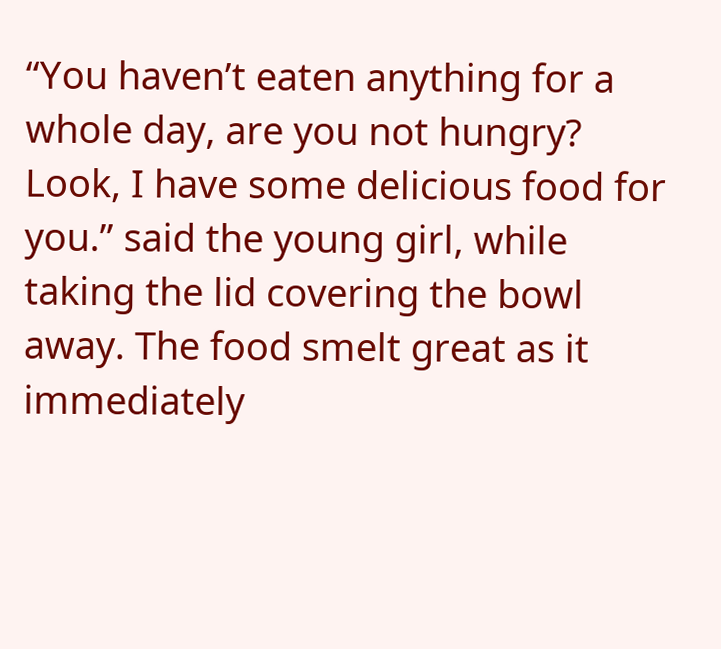“You haven’t eaten anything for a whole day, are you not hungry? Look, I have some delicious food for you.” said the young girl, while taking the lid covering the bowl away. The food smelt great as it immediately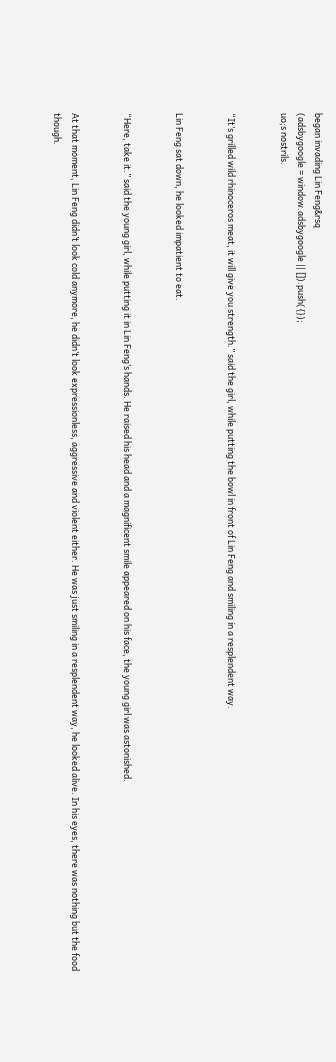began invading Lin Feng&rsq
(adsbygoogle = window.adsbygoogle || []).push({});
uo;s nostrils.


“It’s grilled wild rhinoceros meat, it will give you strength.” said the girl, while putting the bowl in front of Lin Feng and smiling in a resplendent way.


Lin Feng sat down, he looked impatient to eat.


“Here, take it.” said the young girl, while putting it in Lin Feng’s hands. He raised his head and a magnificent smile appeared on his face, the young girl was astonished.


At that moment, Lin Feng didn’t look cold anymore, he didn’t look expressionless, aggressive and violent either. He was just smiling in a resplendent way, he looked alive. In his eyes, there was nothing but the food though.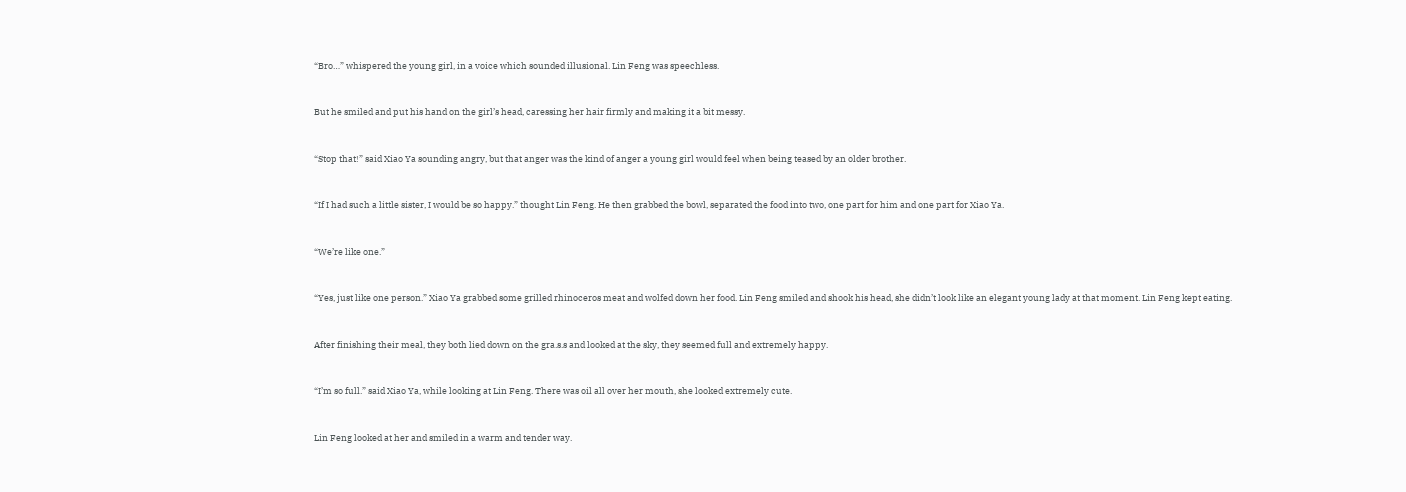“Bro…” whispered the young girl, in a voice which sounded illusional. Lin Feng was speechless.


But he smiled and put his hand on the girl’s head, caressing her hair firmly and making it a bit messy.


“Stop that!” said Xiao Ya sounding angry, but that anger was the kind of anger a young girl would feel when being teased by an older brother.


“If I had such a little sister, I would be so happy.” thought Lin Feng. He then grabbed the bowl, separated the food into two, one part for him and one part for Xiao Ya.


“We’re like one.”


“Yes, just like one person.” Xiao Ya grabbed some grilled rhinoceros meat and wolfed down her food. Lin Feng smiled and shook his head, she didn’t look like an elegant young lady at that moment. Lin Feng kept eating.


After finishing their meal, they both lied down on the gra.s.s and looked at the sky, they seemed full and extremely happy.


“I’m so full.” said Xiao Ya, while looking at Lin Feng. There was oil all over her mouth, she looked extremely cute.


Lin Feng looked at her and smiled in a warm and tender way.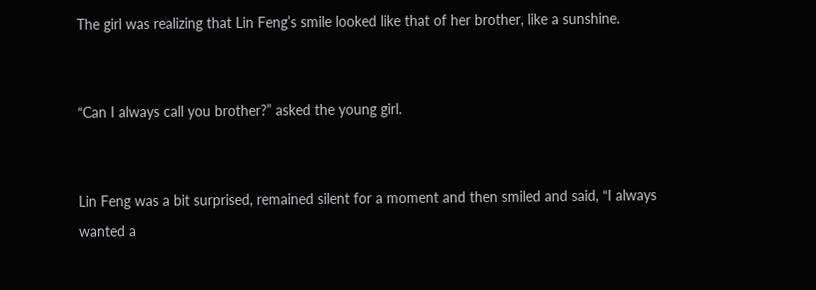The girl was realizing that Lin Feng’s smile looked like that of her brother, like a sunshine.


“Can I always call you brother?” asked the young girl.


Lin Feng was a bit surprised, remained silent for a moment and then smiled and said, “I always wanted a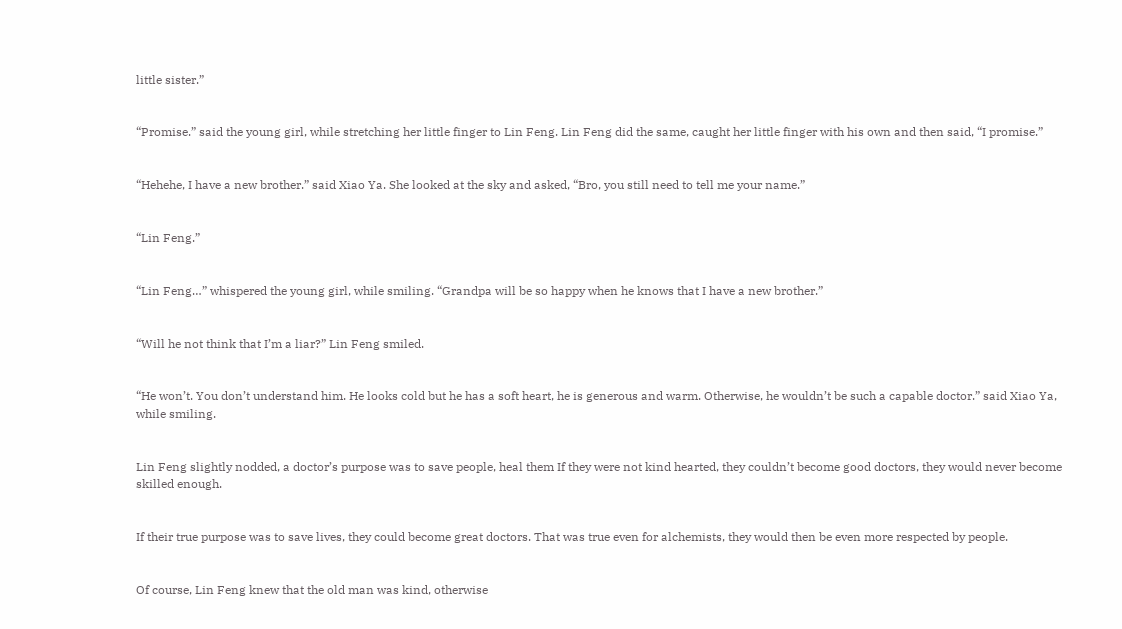little sister.”


“Promise.” said the young girl, while stretching her little finger to Lin Feng. Lin Feng did the same, caught her little finger with his own and then said, “I promise.”


“Hehehe, I have a new brother.” said Xiao Ya. She looked at the sky and asked, “Bro, you still need to tell me your name.”


“Lin Feng.”


“Lin Feng…” whispered the young girl, while smiling. “Grandpa will be so happy when he knows that I have a new brother.”


“Will he not think that I’m a liar?” Lin Feng smiled.


“He won’t. You don’t understand him. He looks cold but he has a soft heart, he is generous and warm. Otherwise, he wouldn’t be such a capable doctor.” said Xiao Ya, while smiling.


Lin Feng slightly nodded, a doctor’s purpose was to save people, heal them If they were not kind hearted, they couldn’t become good doctors, they would never become skilled enough.


If their true purpose was to save lives, they could become great doctors. That was true even for alchemists, they would then be even more respected by people.


Of course, Lin Feng knew that the old man was kind, otherwise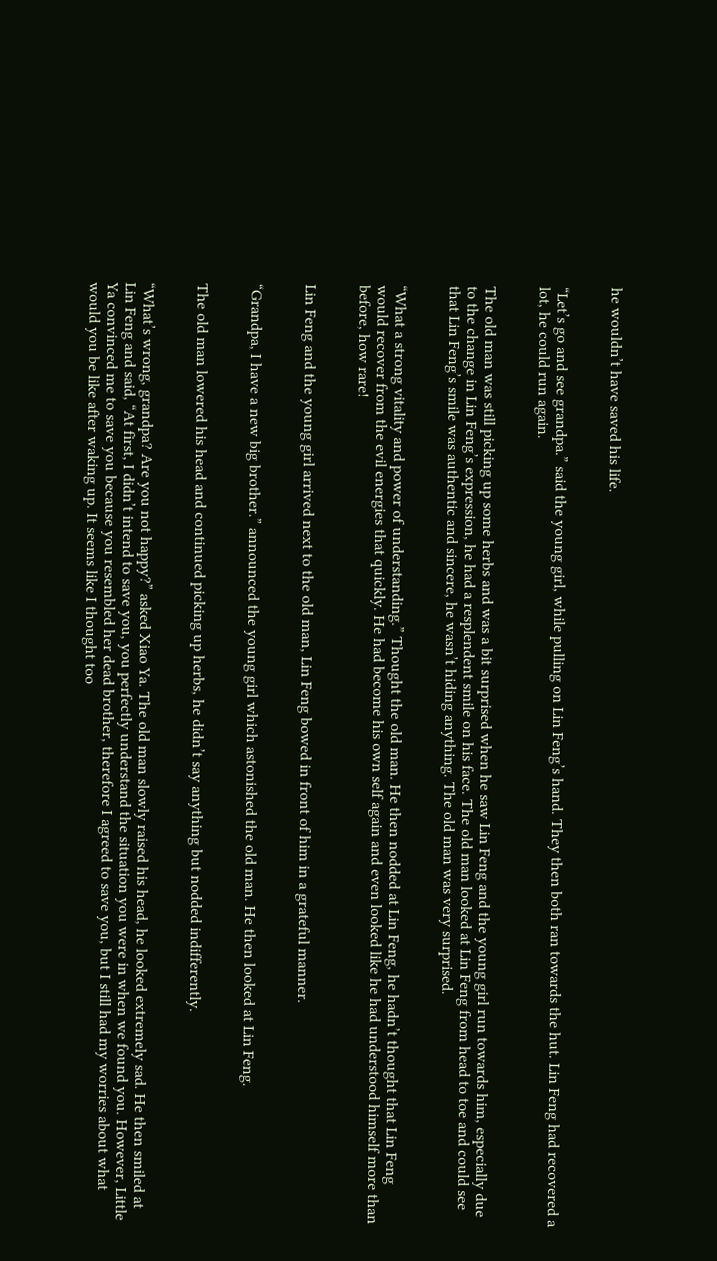he wouldn’t have saved his life.


“Let’s go and see grandpa.” said the young girl, while pulling on Lin Feng’s hand. They then both ran towards the hut. Lin Feng had recovered a lot, he could run again.


The old man was still picking up some herbs and was a bit surprised when he saw Lin Feng and the young girl run towards him, especially due to the change in Lin Feng’s expression, he had a resplendent smile on his face. The old man looked at Lin Feng from head to toe and could see that Lin Feng’s smile was authentic and sincere, he wasn’t hiding anything. The old man was very surprised.


“What a strong vitality and power of understanding.” Thought the old man. He then nodded at Lin Feng, he hadn’t thought that Lin Feng would recover from the evil energies that quickly. He had become his own self again and even looked like he had understood himself more than before, how rare!


Lin Feng and the young girl arrived next to the old man, Lin Feng bowed in front of him in a grateful manner.


“Grandpa, I have a new big brother.” announced the young girl which astonished the old man. He then looked at Lin Feng.


The old man lowered his head and continued picking up herbs, he didn’t say anything but nodded indifferently.


“What’s wrong, grandpa? Are you not happy?” asked Xiao Ya. The old man slowly raised his head, he looked extremely sad. He then smiled at Lin Feng and said, “At first, I didn’t intend to save you, you perfectly understand the situation you were in when we found you. However, Little Ya convinced me to save you because you resembled her dead brother, therefore I agreed to save you, but I still had my worries about what would you be like after waking up. It seems like I thought too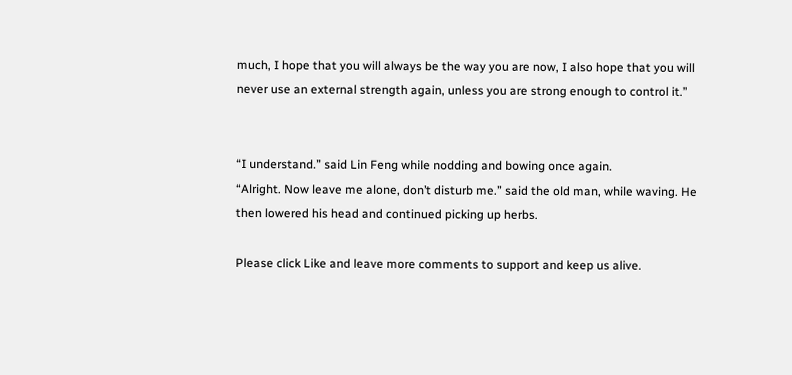much, I hope that you will always be the way you are now, I also hope that you will never use an external strength again, unless you are strong enough to control it.”


“I understand.” said Lin Feng while nodding and bowing once again.
“Alright. Now leave me alone, don’t disturb me.” said the old man, while waving. He then lowered his head and continued picking up herbs.

Please click Like and leave more comments to support and keep us alive.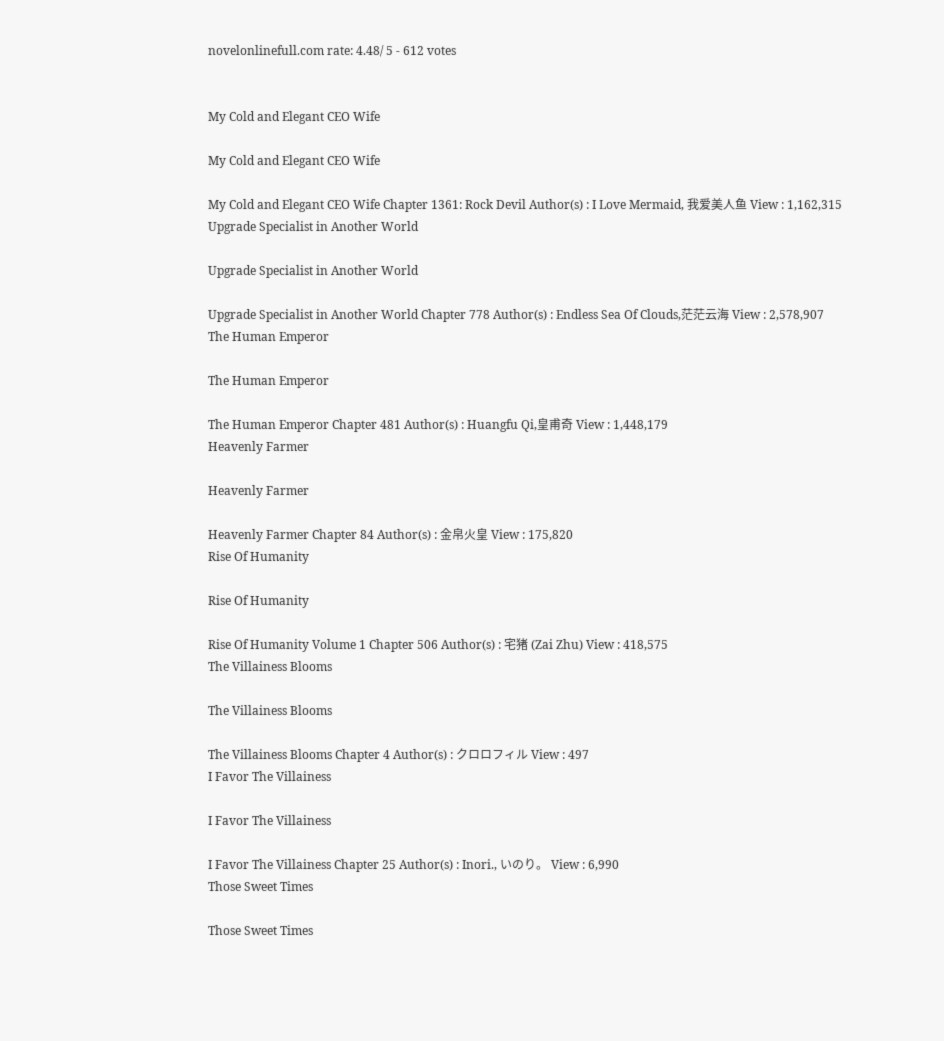novelonlinefull.com rate: 4.48/ 5 - 612 votes


My Cold and Elegant CEO Wife

My Cold and Elegant CEO Wife

My Cold and Elegant CEO Wife Chapter 1361: Rock Devil Author(s) : I Love Mermaid, 我爱美人鱼 View : 1,162,315
Upgrade Specialist in Another World

Upgrade Specialist in Another World

Upgrade Specialist in Another World Chapter 778 Author(s) : Endless Sea Of Clouds,茫茫云海 View : 2,578,907
The Human Emperor

The Human Emperor

The Human Emperor Chapter 481 Author(s) : Huangfu Qi,皇甫奇 View : 1,448,179
Heavenly Farmer

Heavenly Farmer

Heavenly Farmer Chapter 84 Author(s) : 金帛火皇 View : 175,820
Rise Of Humanity

Rise Of Humanity

Rise Of Humanity Volume 1 Chapter 506 Author(s) : 宅猪 (Zai Zhu) View : 418,575
The Villainess Blooms

The Villainess Blooms

The Villainess Blooms Chapter 4 Author(s) : クロロフィル View : 497
I Favor The Villainess

I Favor The Villainess

I Favor The Villainess Chapter 25 Author(s) : Inori., いのり。 View : 6,990
Those Sweet Times

Those Sweet Times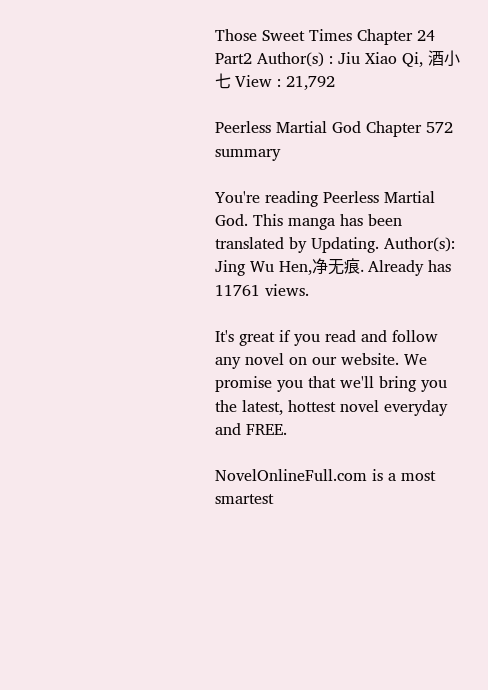Those Sweet Times Chapter 24 Part2 Author(s) : Jiu Xiao Qi, 酒小七 View : 21,792

Peerless Martial God Chapter 572 summary

You're reading Peerless Martial God. This manga has been translated by Updating. Author(s): Jing Wu Hen,净无痕. Already has 11761 views.

It's great if you read and follow any novel on our website. We promise you that we'll bring you the latest, hottest novel everyday and FREE.

NovelOnlineFull.com is a most smartest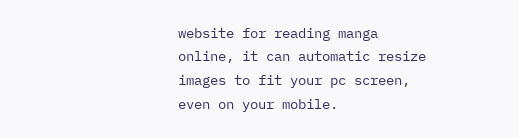website for reading manga online, it can automatic resize images to fit your pc screen, even on your mobile.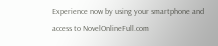Experience now by using your smartphone and access to NovelOnlineFull.com